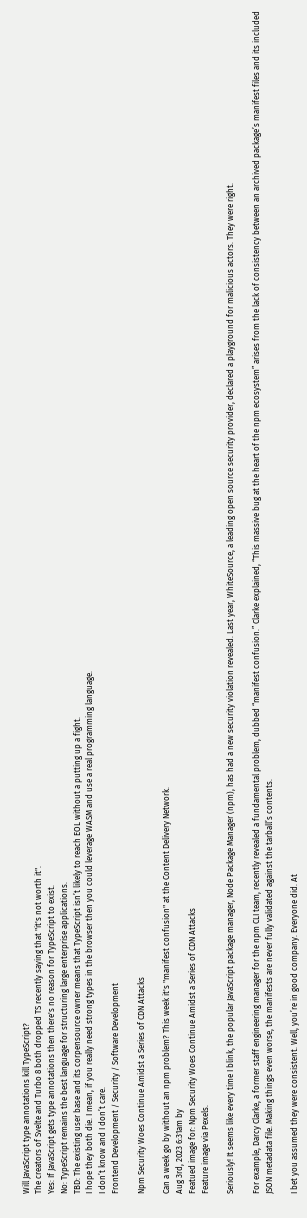Will JavaScript type annotations kill TypeScript?
The creators of Svelte and Turbo 8 both dropped TS recently saying that "it's not worth it".
Yes: If JavaScript gets type annotations then there's no reason for TypeScript to exist.
No: TypeScript remains the best language for structuring large enterprise applications.
TBD: The existing user base and its corpensource owner means that TypeScript isn’t likely to reach EOL without a putting up a fight.
I hope they both die. I mean, if you really need strong types in the browser then you could leverage WASM and use a real programming language.
I don’t know and I don’t care.
Frontend Development / Security / Software Development

Npm Security Woes Continue Amidst a Series of CDN Attacks

Can a week go by without an npm problem? This week it's "manifest confusion" at the Content Delivery Network.
Aug 3rd, 2023 6:31am by
Featued image for: Npm Security Woes Continue Amidst a Series of CDN Attacks
Feature image via Pexels.

Seriously! It seems like every time I blink, the popular JavaScript package manager, Node Package Manager (npm), has had a new security violation revealed. Last year, WhiteSource, a leading open source security provider, declared a playground for malicious actors. They were right.

For example, Darcy Clarke, a former staff engineering manager for the npm CLI team, recently revealed a fundamental problem, dubbed “manifest confusion.” Clarke explained, “This massive bug at the heart of the npm ecosystem” arises from the lack of consistency between an archived package’s manifest files and its included JSON metadata file. Making things even worse, the manifests are never fully validated against the tarball’s contents.

I bet you assumed they were consistent. Well, you’re in good company. Everyone did. At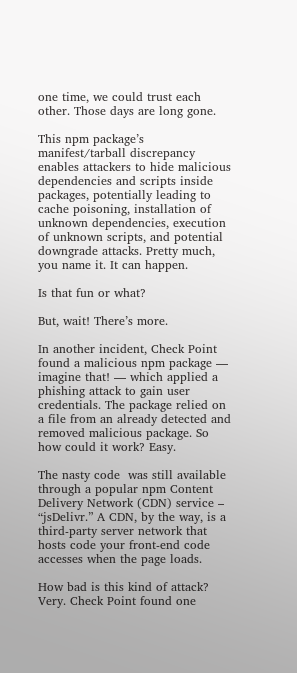one time, we could trust each other. Those days are long gone.

This npm package’s manifest/tarball discrepancy enables attackers to hide malicious dependencies and scripts inside packages, potentially leading to cache poisoning, installation of unknown dependencies, execution of unknown scripts, and potential downgrade attacks. Pretty much, you name it. It can happen.

Is that fun or what?

But, wait! There’s more.

In another incident, Check Point found a malicious npm package — imagine that! — which applied a phishing attack to gain user credentials. The package relied on a file from an already detected and removed malicious package. So how could it work? Easy.

The nasty code  was still available through a popular npm Content Delivery Network (CDN) service – “jsDelivr.” A CDN, by the way, is a third-party server network that hosts code your front-end code accesses when the page loads.

How bad is this kind of attack? Very. Check Point found one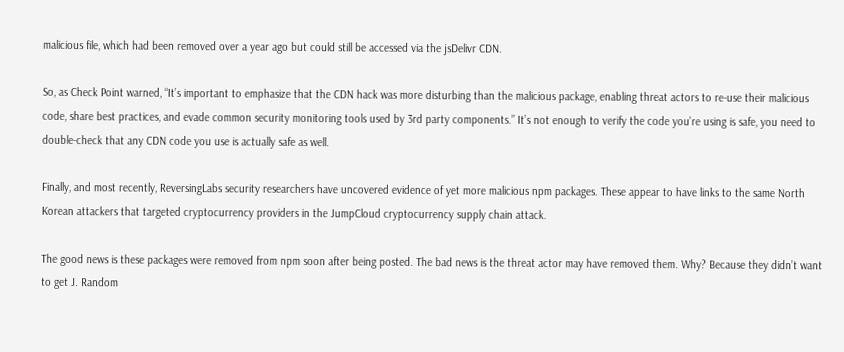malicious file, which had been removed over a year ago but could still be accessed via the jsDelivr CDN.

So, as Check Point warned, “It’s important to emphasize that the CDN hack was more disturbing than the malicious package, enabling threat actors to re-use their malicious code, share best practices, and evade common security monitoring tools used by 3rd party components.” It’s not enough to verify the code you’re using is safe, you need to double-check that any CDN code you use is actually safe as well.

Finally, and most recently, ReversingLabs security researchers have uncovered evidence of yet more malicious npm packages. These appear to have links to the same North Korean attackers that targeted cryptocurrency providers in the JumpCloud cryptocurrency supply chain attack.

The good news is these packages were removed from npm soon after being posted. The bad news is the threat actor may have removed them. Why? Because they didn’t want to get J. Random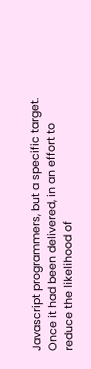Javascript programmers, but a specific target. Once it had been delivered, in an effort to reduce the likelihood of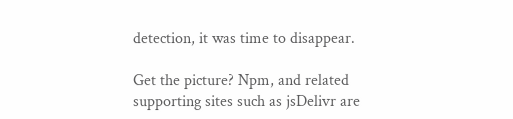detection, it was time to disappear.

Get the picture? Npm, and related supporting sites such as jsDelivr are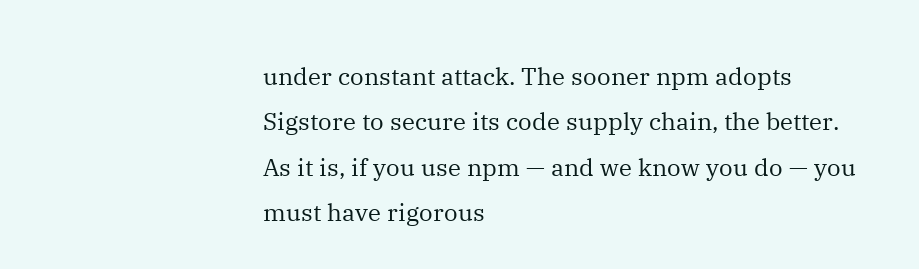under constant attack. The sooner npm adopts Sigstore to secure its code supply chain, the better. As it is, if you use npm — and we know you do — you must have rigorous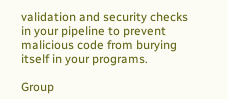validation and security checks in your pipeline to prevent malicious code from burying itself in your programs.

Group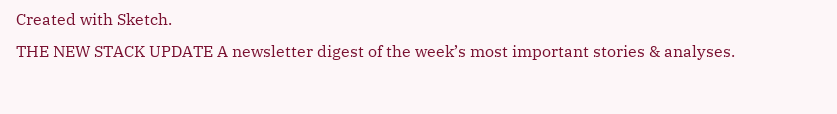Created with Sketch.
THE NEW STACK UPDATE A newsletter digest of the week’s most important stories & analyses.